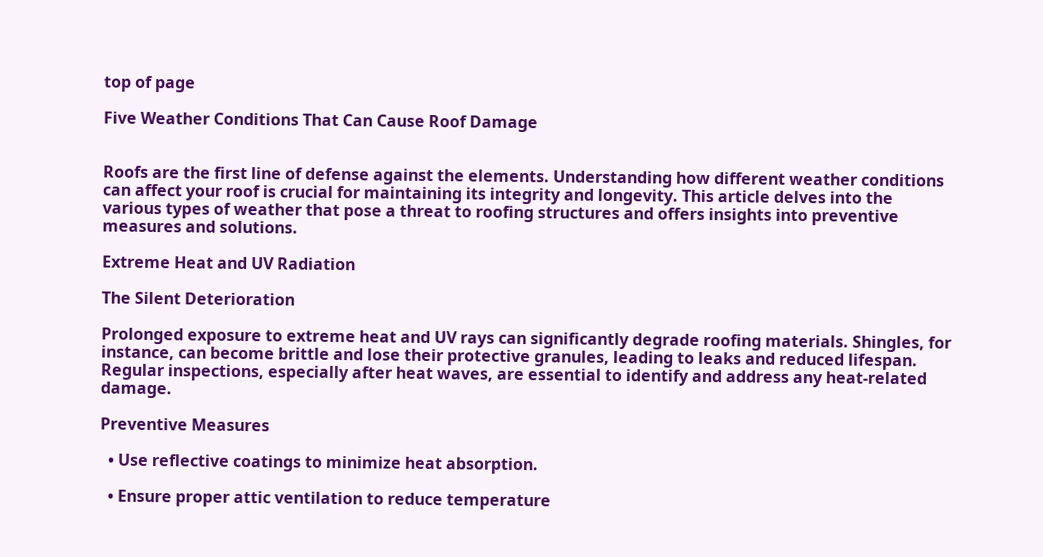top of page

Five Weather Conditions That Can Cause Roof Damage


Roofs are the first line of defense against the elements. Understanding how different weather conditions can affect your roof is crucial for maintaining its integrity and longevity. This article delves into the various types of weather that pose a threat to roofing structures and offers insights into preventive measures and solutions.

Extreme Heat and UV Radiation

The Silent Deterioration

Prolonged exposure to extreme heat and UV rays can significantly degrade roofing materials. Shingles, for instance, can become brittle and lose their protective granules, leading to leaks and reduced lifespan. Regular inspections, especially after heat waves, are essential to identify and address any heat-related damage.

Preventive Measures

  • Use reflective coatings to minimize heat absorption.

  • Ensure proper attic ventilation to reduce temperature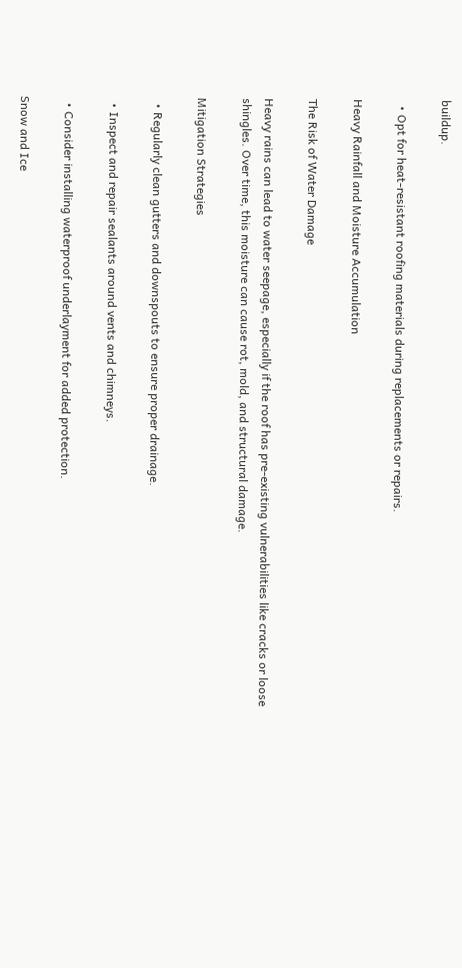buildup.

  • Opt for heat-resistant roofing materials during replacements or repairs.

Heavy Rainfall and Moisture Accumulation

The Risk of Water Damage

Heavy rains can lead to water seepage, especially if the roof has pre-existing vulnerabilities like cracks or loose shingles. Over time, this moisture can cause rot, mold, and structural damage.

Mitigation Strategies

  • Regularly clean gutters and downspouts to ensure proper drainage.

  • Inspect and repair sealants around vents and chimneys.

  • Consider installing waterproof underlayment for added protection.

Snow and Ice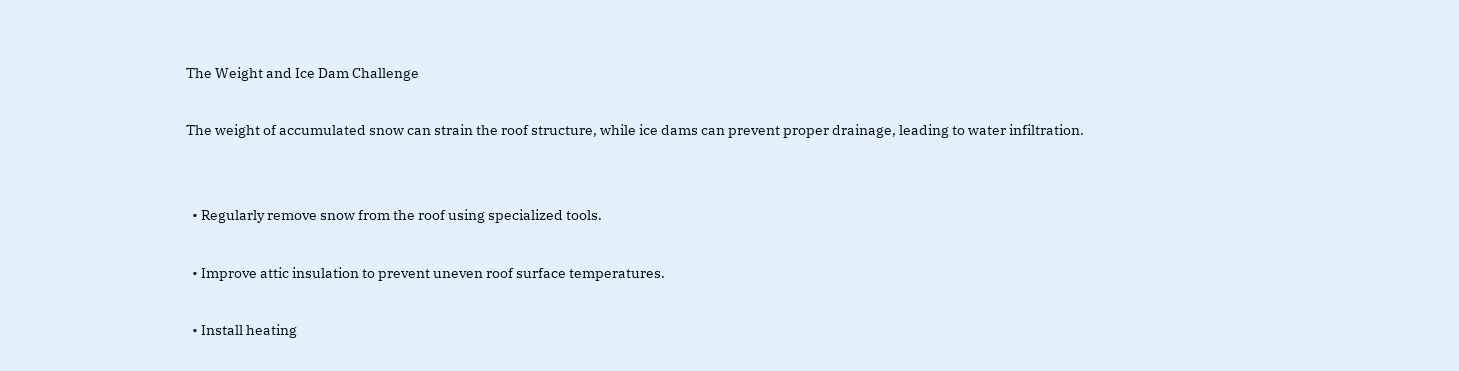The Weight and Ice Dam Challenge

The weight of accumulated snow can strain the roof structure, while ice dams can prevent proper drainage, leading to water infiltration.


  • Regularly remove snow from the roof using specialized tools.

  • Improve attic insulation to prevent uneven roof surface temperatures.

  • Install heating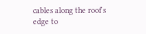cables along the roof's edge to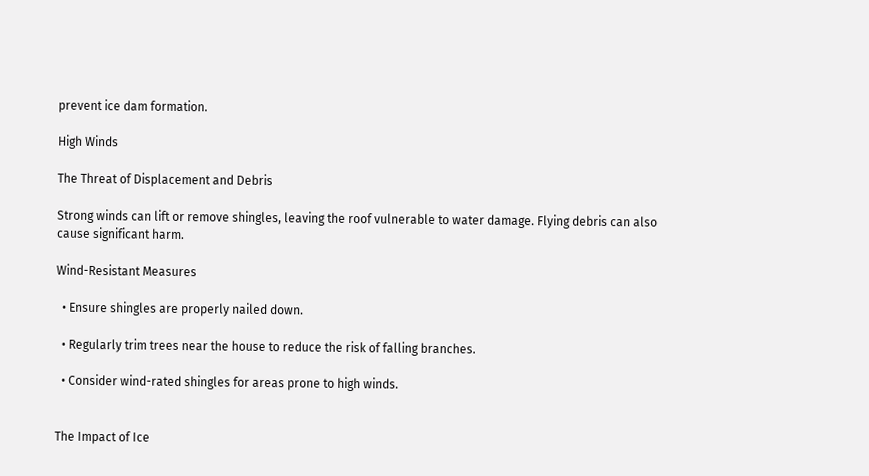prevent ice dam formation.

High Winds

The Threat of Displacement and Debris

Strong winds can lift or remove shingles, leaving the roof vulnerable to water damage. Flying debris can also cause significant harm.

Wind-Resistant Measures

  • Ensure shingles are properly nailed down.

  • Regularly trim trees near the house to reduce the risk of falling branches.

  • Consider wind-rated shingles for areas prone to high winds.


The Impact of Ice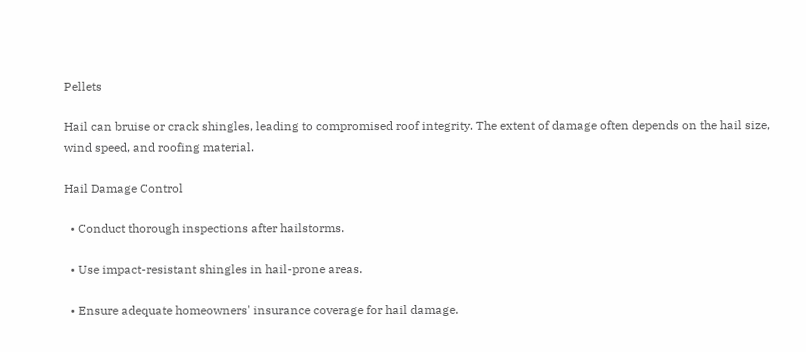Pellets

Hail can bruise or crack shingles, leading to compromised roof integrity. The extent of damage often depends on the hail size, wind speed, and roofing material.

Hail Damage Control

  • Conduct thorough inspections after hailstorms.

  • Use impact-resistant shingles in hail-prone areas.

  • Ensure adequate homeowners' insurance coverage for hail damage.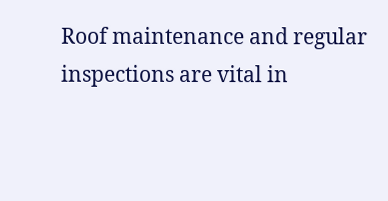Roof maintenance and regular inspections are vital in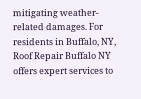mitigating weather-related damages. For residents in Buffalo, NY, Roof Repair Buffalo NY offers expert services to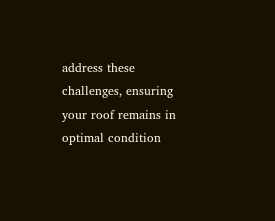address these challenges, ensuring your roof remains in optimal condition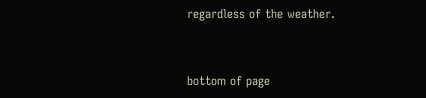regardless of the weather.


bottom of page